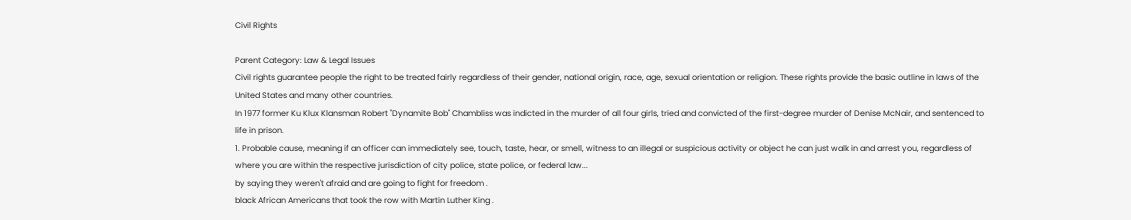Civil Rights

Parent Category: Law & Legal Issues
Civil rights guarantee people the right to be treated fairly regardless of their gender, national origin, race, age, sexual orientation or religion. These rights provide the basic outline in laws of the United States and many other countries.
In 1977 former Ku Klux Klansman Robert "Dynamite Bob" Chambliss was indicted in the murder of all four girls, tried and convicted of the first-degree murder of Denise McNair, and sentenced to life in prison.
1. Probable cause, meaning if an officer can immediately see, touch, taste, hear, or smell, witness to an illegal or suspicious activity or object he can just walk in and arrest you, regardless of where you are within the respective jurisdiction of city police, state police, or federal law...
by saying they weren't afraid and are going to fight for freedom .
black African Americans that took the row with Martin Luther King .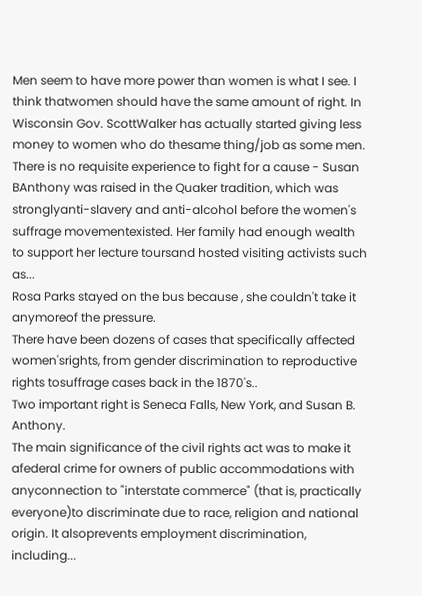Men seem to have more power than women is what I see. I think thatwomen should have the same amount of right. In Wisconsin Gov. ScottWalker has actually started giving less money to women who do thesame thing/job as some men.
There is no requisite experience to fight for a cause - Susan BAnthony was raised in the Quaker tradition, which was stronglyanti-slavery and anti-alcohol before the women's suffrage movementexisted. Her family had enough wealth to support her lecture toursand hosted visiting activists such as...
Rosa Parks stayed on the bus because , she couldn't take it anymoreof the pressure.
There have been dozens of cases that specifically affected women'srights, from gender discrimination to reproductive rights tosuffrage cases back in the 1870's..
Two important right is Seneca Falls, New York, and Susan B. Anthony.
The main significance of the civil rights act was to make it afederal crime for owners of public accommodations with anyconnection to "interstate commerce" (that is, practically everyone)to discriminate due to race, religion and national origin. It alsoprevents employment discrimination, including...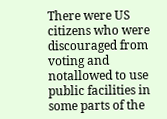There were US citizens who were discouraged from voting and notallowed to use public facilities in some parts of the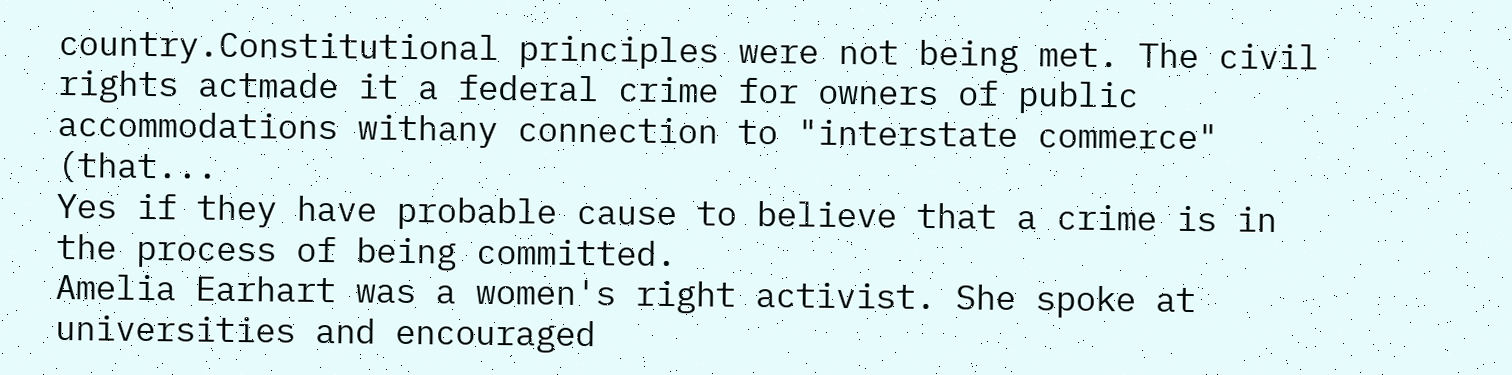country.Constitutional principles were not being met. The civil rights actmade it a federal crime for owners of public accommodations withany connection to "interstate commerce" (that...
Yes if they have probable cause to believe that a crime is in the process of being committed.
Amelia Earhart was a women's right activist. She spoke at universities and encouraged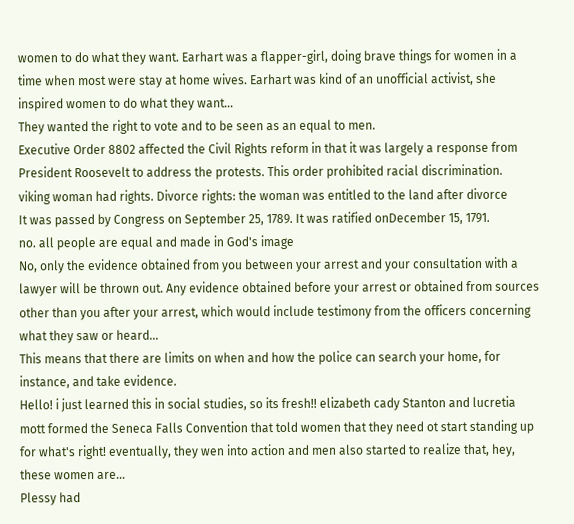women to do what they want. Earhart was a flapper-girl, doing brave things for women in a time when most were stay at home wives. Earhart was kind of an unofficial activist, she inspired women to do what they want...
They wanted the right to vote and to be seen as an equal to men.
Executive Order 8802 affected the Civil Rights reform in that it was largely a response from President Roosevelt to address the protests. This order prohibited racial discrimination.
viking woman had rights. Divorce rights: the woman was entitled to the land after divorce
It was passed by Congress on September 25, 1789. It was ratified onDecember 15, 1791.
no. all people are equal and made in God's image
No, only the evidence obtained from you between your arrest and your consultation with a lawyer will be thrown out. Any evidence obtained before your arrest or obtained from sources other than you after your arrest, which would include testimony from the officers concerning what they saw or heard...
This means that there are limits on when and how the police can search your home, for instance, and take evidence.
Hello! i just learned this in social studies, so its fresh!! elizabeth cady Stanton and lucretia mott formed the Seneca Falls Convention that told women that they need ot start standing up for what's right! eventually, they wen into action and men also started to realize that, hey, these women are...
Plessy had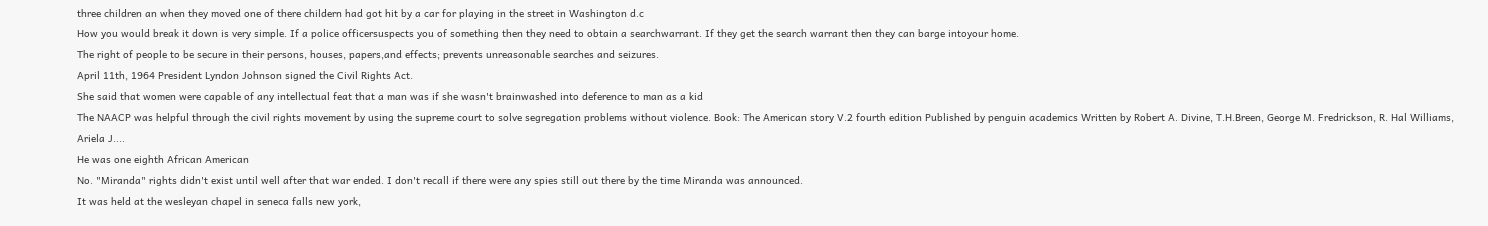three children an when they moved one of there childern had got hit by a car for playing in the street in Washington d.c
How you would break it down is very simple. If a police officersuspects you of something then they need to obtain a searchwarrant. If they get the search warrant then they can barge intoyour home.
The right of people to be secure in their persons, houses, papers,and effects; prevents unreasonable searches and seizures.
April 11th, 1964 President Lyndon Johnson signed the Civil Rights Act.
She said that women were capable of any intellectual feat that a man was if she wasn't brainwashed into deference to man as a kid
The NAACP was helpful through the civil rights movement by using the supreme court to solve segregation problems without violence. Book: The American story V.2 fourth edition Published by penguin academics Written by Robert A. Divine, T.H.Breen, George M. Fredrickson, R. Hal Williams, Ariela J....
He was one eighth African American
No. "Miranda" rights didn't exist until well after that war ended. I don't recall if there were any spies still out there by the time Miranda was announced.
It was held at the wesleyan chapel in seneca falls new york,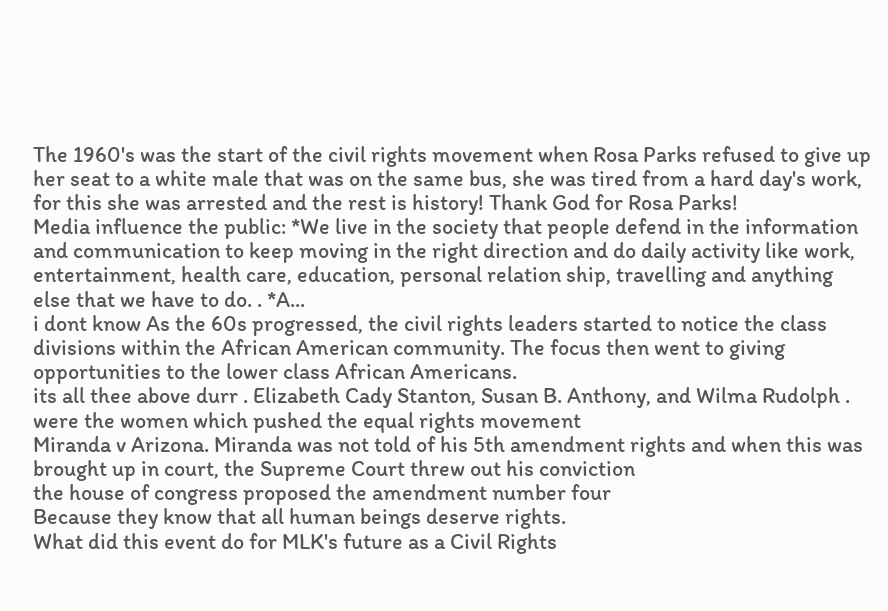The 1960's was the start of the civil rights movement when Rosa Parks refused to give up her seat to a white male that was on the same bus, she was tired from a hard day's work, for this she was arrested and the rest is history! Thank God for Rosa Parks!
Media influence the public: *We live in the society that people defend in the information and communication to keep moving in the right direction and do daily activity like work, entertainment, health care, education, personal relation ship, travelling and anything else that we have to do. . *A...
i dont know As the 60s progressed, the civil rights leaders started to notice the class divisions within the African American community. The focus then went to giving opportunities to the lower class African Americans.
its all thee above durr . Elizabeth Cady Stanton, Susan B. Anthony, and Wilma Rudolph . were the women which pushed the equal rights movement
Miranda v Arizona. Miranda was not told of his 5th amendment rights and when this was brought up in court, the Supreme Court threw out his conviction
the house of congress proposed the amendment number four
Because they know that all human beings deserve rights.
What did this event do for MLK's future as a Civil Rights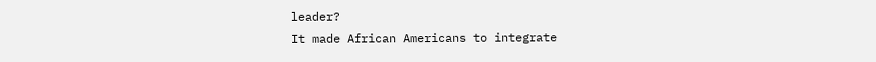leader?
It made African Americans to integrate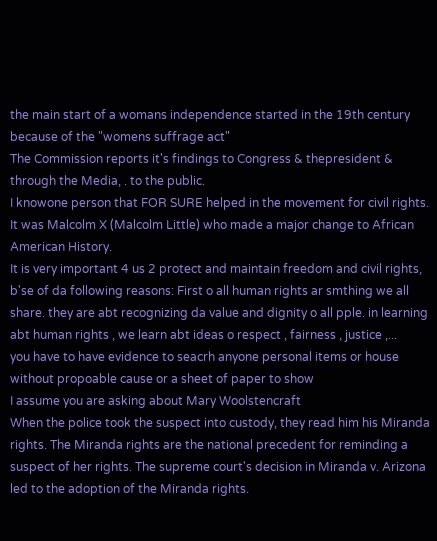the main start of a womans independence started in the 19th century because of the "womens suffrage act"
The Commission reports it's findings to Congress & thepresident & through the Media, . to the public.
I knowone person that FOR SURE helped in the movement for civil rights. It was Malcolm X (Malcolm Little) who made a major change to African American History.
It is very important 4 us 2 protect and maintain freedom and civil rights, b'se of da following reasons: First o all human rights ar smthing we all share. they are abt recognizing da value and dignity o all pple. in learning abt human rights , we learn abt ideas o respect , fairness , justice ,...
you have to have evidence to seacrh anyone personal items or house without propoable cause or a sheet of paper to show
I assume you are asking about Mary Woolstencraft
When the police took the suspect into custody, they read him his Miranda rights. The Miranda rights are the national precedent for reminding a suspect of her rights. The supreme court's decision in Miranda v. Arizona led to the adoption of the Miranda rights.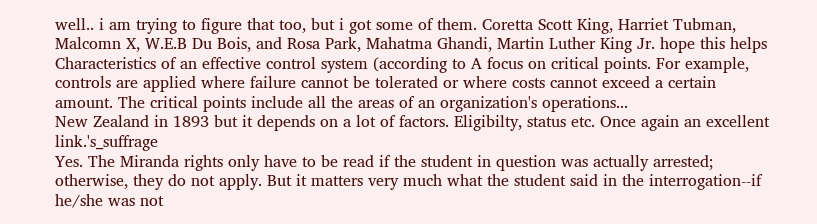well.. i am trying to figure that too, but i got some of them. Coretta Scott King, Harriet Tubman, Malcomn X, W.E.B Du Bois, and Rosa Park, Mahatma Ghandi, Martin Luther King Jr. hope this helps
Characteristics of an effective control system (according to A focus on critical points. For example, controls are applied where failure cannot be tolerated or where costs cannot exceed a certain amount. The critical points include all the areas of an organization's operations...
New Zealand in 1893 but it depends on a lot of factors. Eligibilty, status etc. Once again an excellent link.'s_suffrage
Yes. The Miranda rights only have to be read if the student in question was actually arrested; otherwise, they do not apply. But it matters very much what the student said in the interrogation--if he/she was not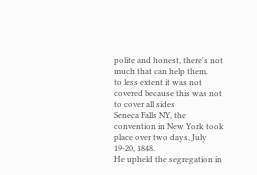polite and honest, there's not much that can help them.
to less extent it was not covered because this was not to cover all sides
Seneca Falls NY, the convention in New York took place over two days, July 19-20, 1848.
He upheld the segregation in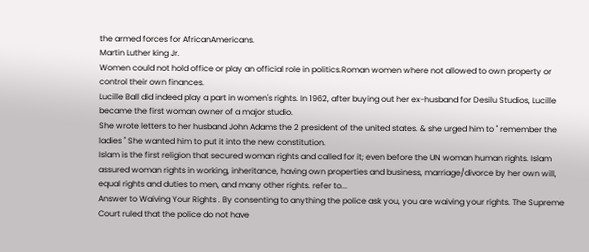the armed forces for AfricanAmericans.
Martin Luther king Jr.
Women could not hold office or play an official role in politics.Roman women where not allowed to own property or control their own finances.
Lucille Ball did indeed play a part in women's rights. In 1962, after buying out her ex-husband for Desilu Studios, Lucille became the first woman owner of a major studio.
She wrote letters to her husband John Adams the 2 president of the united states. & she urged him to '' remember the ladies '' She wanted him to put it into the new constitution.
Islam is the first religion that secured woman rights and called for it; even before the UN woman human rights. Islam assured woman rights in working, inheritance, having own properties and business, marriage/divorce by her own will, equal rights and duties to men, and many other rights. refer to...
Answer to Waiving Your Rights . By consenting to anything the police ask you, you are waiving your rights. The Supreme Court ruled that the police do not have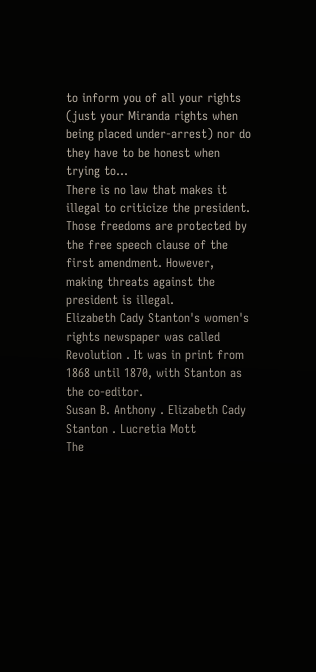to inform you of all your rights (just your Miranda rights when being placed under-arrest) nor do they have to be honest when trying to...
There is no law that makes it illegal to criticize the president. Those freedoms are protected by the free speech clause of the first amendment. However, making threats against the president is illegal.
Elizabeth Cady Stanton's women's rights newspaper was called Revolution . It was in print from 1868 until 1870, with Stanton as the co-editor.
Susan B. Anthony . Elizabeth Cady Stanton . Lucretia Mott
The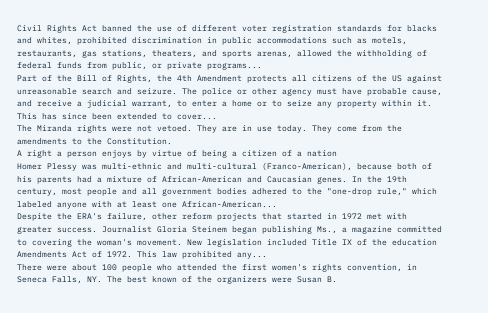Civil Rights Act banned the use of different voter registration standards for blacks and whites, prohibited discrimination in public accommodations such as motels, restaurants, gas stations, theaters, and sports arenas, allowed the withholding of federal funds from public, or private programs...
Part of the Bill of Rights, the 4th Amendment protects all citizens of the US against unreasonable search and seizure. The police or other agency must have probable cause, and receive a judicial warrant, to enter a home or to seize any property within it. This has since been extended to cover...
The Miranda rights were not vetoed. They are in use today. They come from the amendments to the Constitution.
A right a person enjoys by virtue of being a citizen of a nation
Homer Plessy was multi-ethnic and multi-cultural (Franco-American), because both of his parents had a mixture of African-American and Caucasian genes. In the 19th century, most people and all government bodies adhered to the "one-drop rule," which labeled anyone with at least one African-American...
Despite the ERA's failure, other reform projects that started in 1972 met with greater success. Journalist Gloria Steinem began publishing Ms., a magazine committed to covering the woman's movement. New legislation included Title IX of the education Amendments Act of 1972. This law prohibited any...
There were about 100 people who attended the first women's rights convention, in Seneca Falls, NY. The best known of the organizers were Susan B.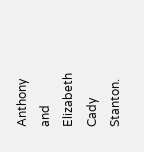Anthony and Elizabeth Cady Stanton.